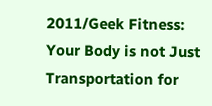2011/Geek Fitness: Your Body is not Just Transportation for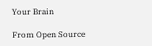Your Brain

From Open Source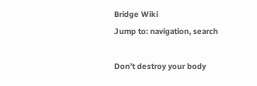Bridge Wiki
Jump to: navigation, search

Don’t destroy your body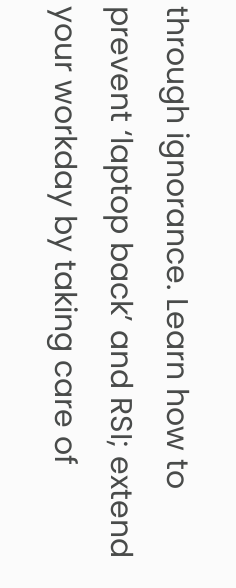through ignorance. Learn how to prevent ‘laptop back’ and RSI; extend your workday by taking care of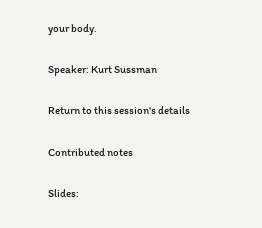your body.

Speaker: Kurt Sussman

Return to this session's details

Contributed notes

Slides: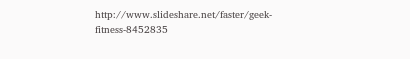http://www.slideshare.net/faster/geek-fitness-8452835